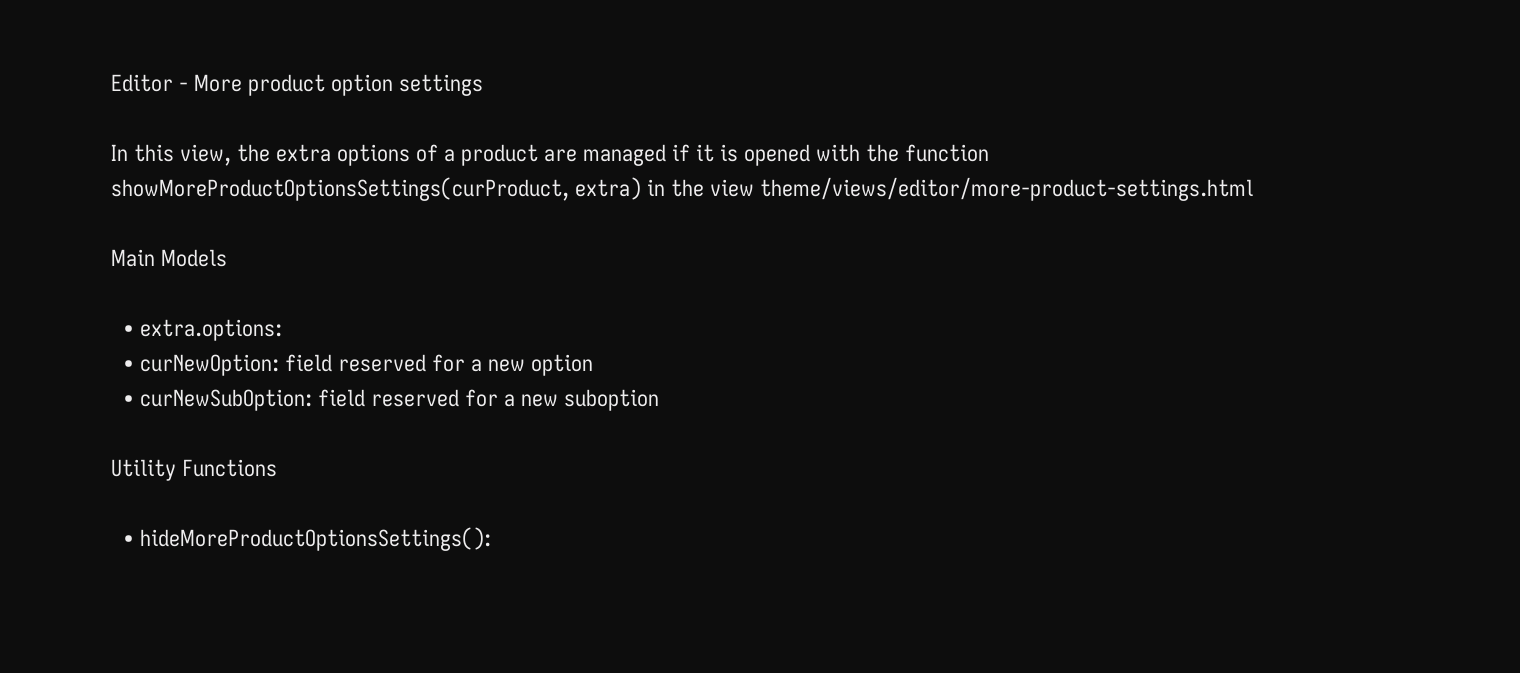Editor - More product option settings

In this view, the extra options of a product are managed if it is opened with the function showMoreProductOptionsSettings(curProduct, extra) in the view theme/views/editor/more-product-settings.html

Main Models

  • extra.options:
  • curNewOption: field reserved for a new option
  • curNewSubOption: field reserved for a new suboption

Utility Functions

  • hideMoreProductOptionsSettings():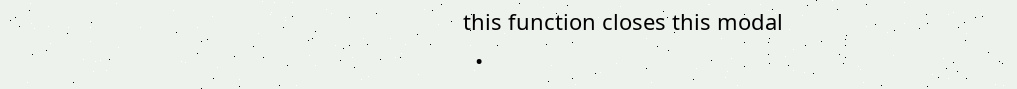this function closes this modal
  •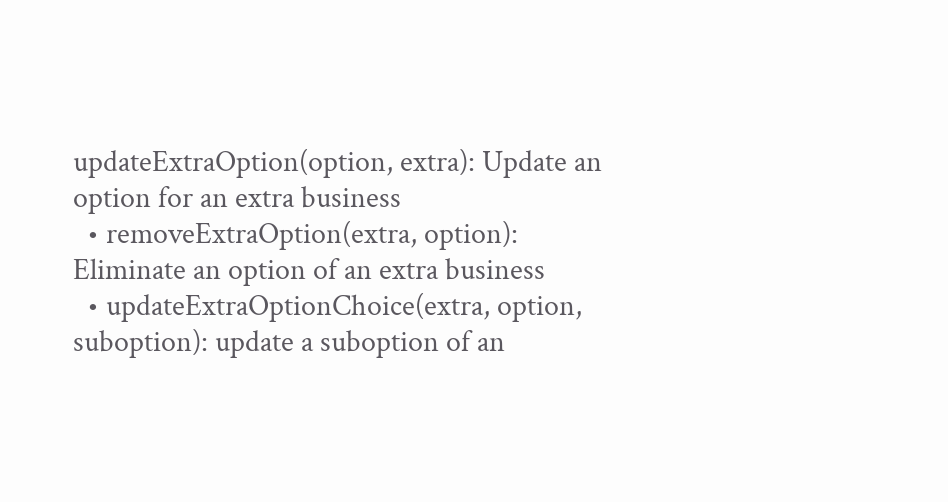updateExtraOption(option, extra): Update an option for an extra business
  • removeExtraOption(extra, option): Eliminate an option of an extra business
  • updateExtraOptionChoice(extra, option, suboption): update a suboption of an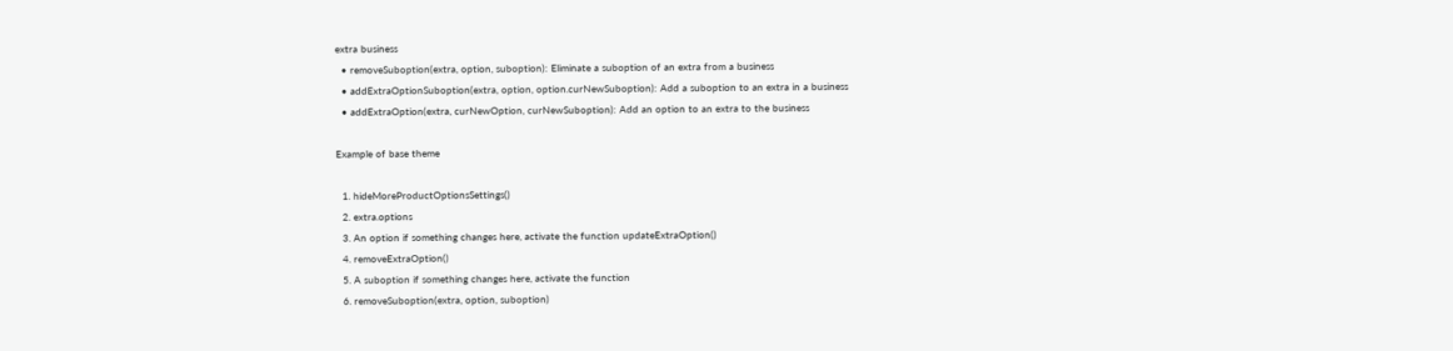extra business
  • removeSuboption(extra, option, suboption): Eliminate a suboption of an extra from a business
  • addExtraOptionSuboption(extra, option, option.curNewSuboption): Add a suboption to an extra in a business
  • addExtraOption(extra, curNewOption, curNewSuboption): Add an option to an extra to the business

Example of base theme

  1. hideMoreProductOptionsSettings()
  2. extra.options
  3. An option if something changes here, activate the function updateExtraOption()
  4. removeExtraOption()
  5. A suboption if something changes here, activate the function
  6. removeSuboption(extra, option, suboption)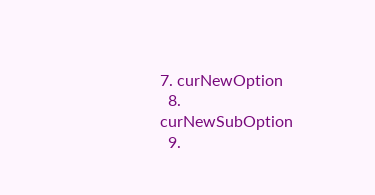7. curNewOption
  8. curNewSubOption
  9.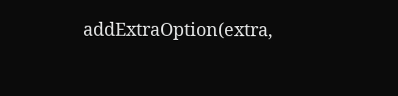addExtraOption(extra,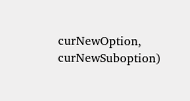curNewOption, curNewSuboption)